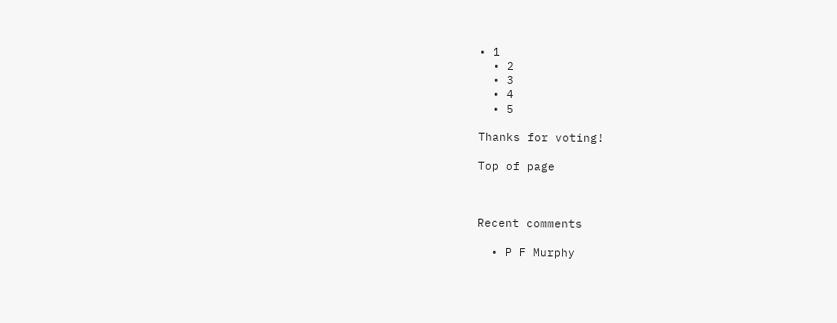• 1
  • 2
  • 3
  • 4
  • 5

Thanks for voting!

Top of page



Recent comments

  • P F Murphy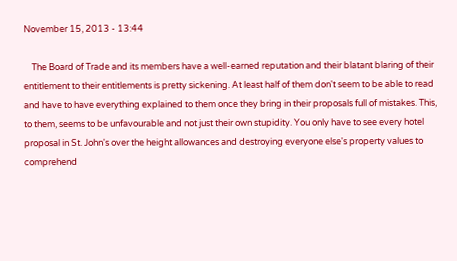November 15, 2013 - 13:44

    The Board of Trade and its members have a well-earned reputation and their blatant blaring of their entitlement to their entitlements is pretty sickening. At least half of them don't seem to be able to read and have to have everything explained to them once they bring in their proposals full of mistakes. This, to them, seems to be unfavourable and not just their own stupidity. You only have to see every hotel proposal in St. John's over the height allowances and destroying everyone else's property values to comprehend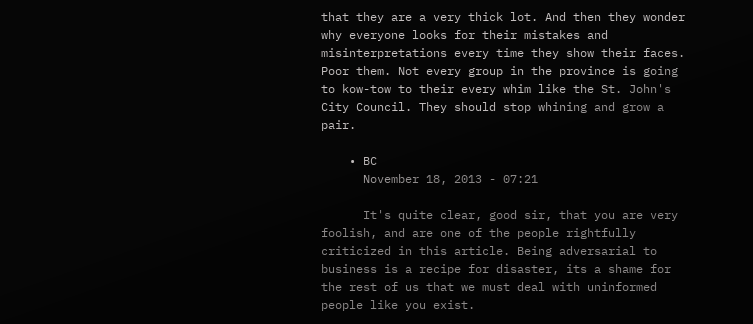that they are a very thick lot. And then they wonder why everyone looks for their mistakes and misinterpretations every time they show their faces. Poor them. Not every group in the province is going to kow-tow to their every whim like the St. John's City Council. They should stop whining and grow a pair.

    • BC
      November 18, 2013 - 07:21

      It's quite clear, good sir, that you are very foolish, and are one of the people rightfully criticized in this article. Being adversarial to business is a recipe for disaster, its a shame for the rest of us that we must deal with uninformed people like you exist.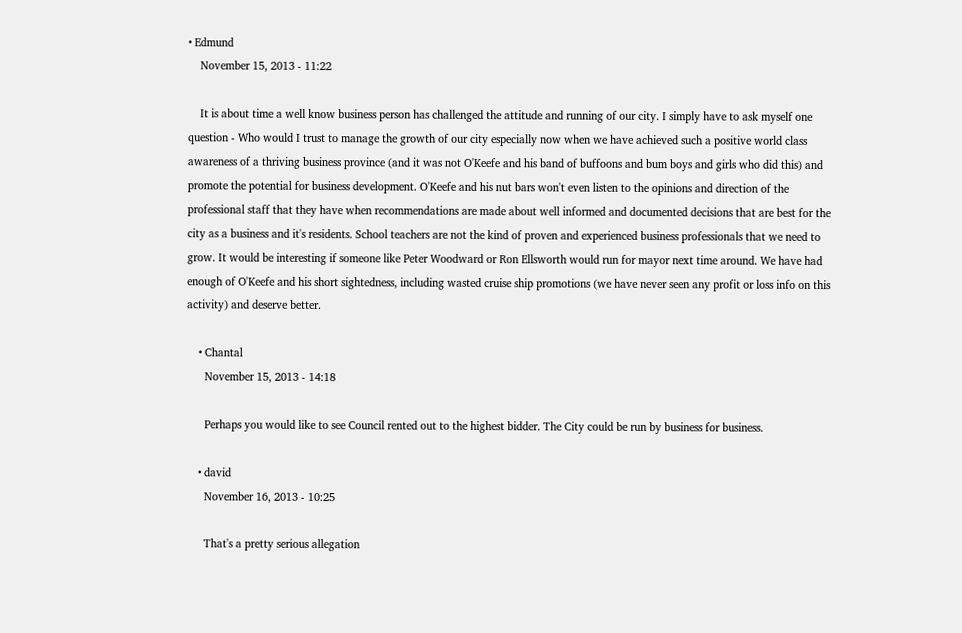• Edmund
    November 15, 2013 - 11:22

    It is about time a well know business person has challenged the attitude and running of our city. I simply have to ask myself one question - Who would I trust to manage the growth of our city especially now when we have achieved such a positive world class awareness of a thriving business province (and it was not O'Keefe and his band of buffoons and bum boys and girls who did this) and promote the potential for business development. O'Keefe and his nut bars won't even listen to the opinions and direction of the professional staff that they have when recommendations are made about well informed and documented decisions that are best for the city as a business and it's residents. School teachers are not the kind of proven and experienced business professionals that we need to grow. It would be interesting if someone like Peter Woodward or Ron Ellsworth would run for mayor next time around. We have had enough of O'Keefe and his short sightedness, including wasted cruise ship promotions (we have never seen any profit or loss info on this activity) and deserve better.

    • Chantal
      November 15, 2013 - 14:18

      Perhaps you would like to see Council rented out to the highest bidder. The City could be run by business for business.

    • david
      November 16, 2013 - 10:25

      That's a pretty serious allegation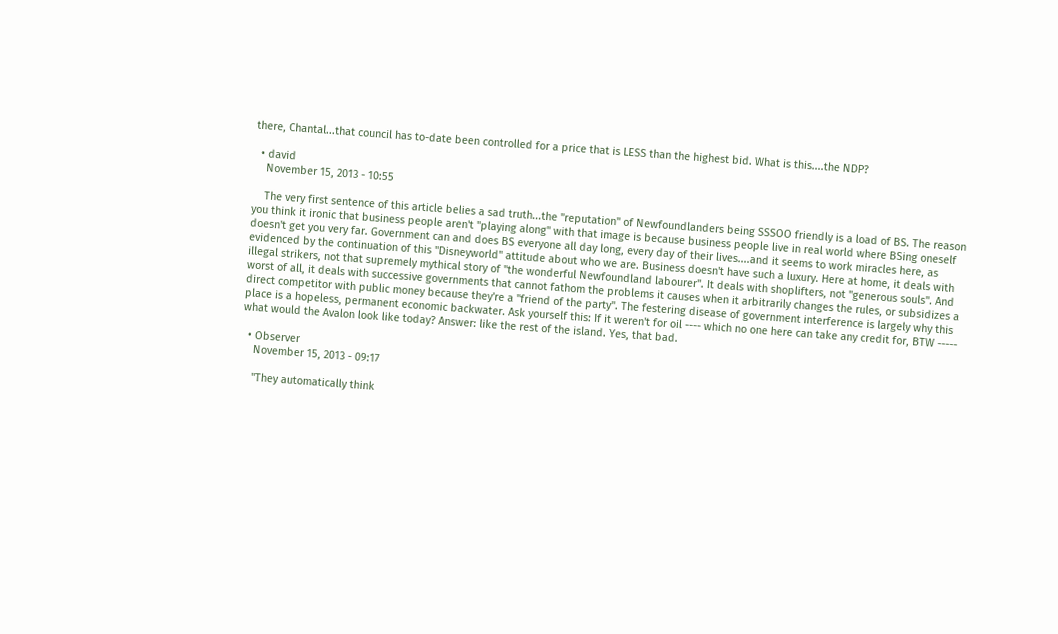there, Chantal...that council has to-date been controlled for a price that is LESS than the highest bid. What is this....the NDP?

  • david
    November 15, 2013 - 10:55

    The very first sentence of this article belies a sad truth...the "reputation" of Newfoundlanders being SSSOO friendly is a load of BS. The reason you think it ironic that business people aren't "playing along" with that image is because business people live in real world where BSing oneself doesn't get you very far. Government can and does BS everyone all day long, every day of their lives....and it seems to work miracles here, as evidenced by the continuation of this "Disneyworld" attitude about who we are. Business doesn't have such a luxury. Here at home, it deals with illegal strikers, not that supremely mythical story of "the wonderful Newfoundland labourer". It deals with shoplifters, not "generous souls". And worst of all, it deals with successive governments that cannot fathom the problems it causes when it arbitrarily changes the rules, or subsidizes a direct competitor with public money because they're a "friend of the party". The festering disease of government interference is largely why this place is a hopeless, permanent economic backwater. Ask yourself this: If it weren't for oil ---- which no one here can take any credit for, BTW ----- what would the Avalon look like today? Answer: like the rest of the island. Yes, that bad.

  • Observer
    November 15, 2013 - 09:17

    "They automatically think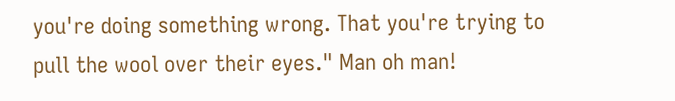you're doing something wrong. That you're trying to pull the wool over their eyes." Man oh man!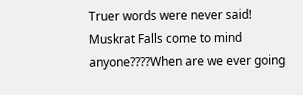Truer words were never said! Muskrat Falls come to mind anyone????When are we ever going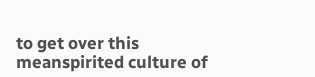to get over this meanspirited culture of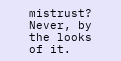mistrust? Never, by the looks of it.